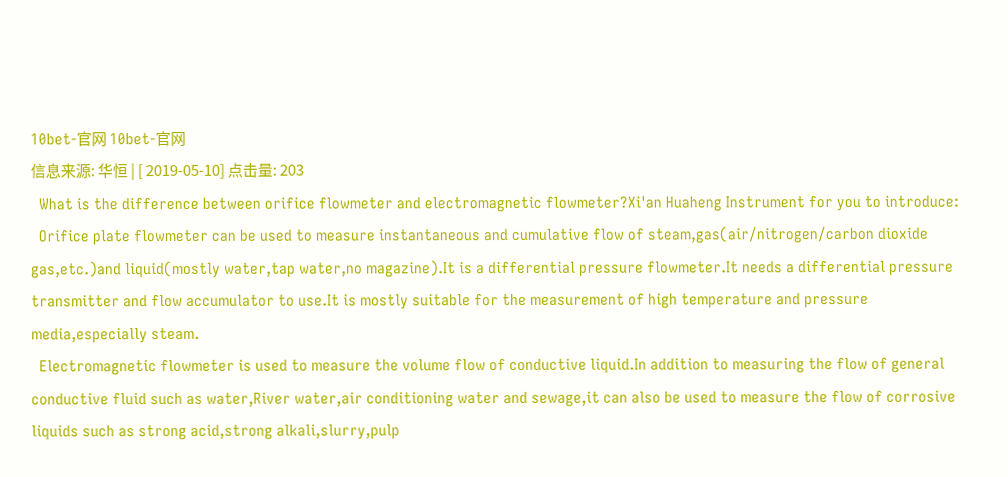10bet-官网 10bet-官网
信息来源: 华恒 | [ 2019-05-10] 点击量: 203
  What is the difference between orifice flowmeter and electromagnetic flowmeter?Xi'an Huaheng Instrument for you to introduce:
  Orifice plate flowmeter can be used to measure instantaneous and cumulative flow of steam,gas(air/nitrogen/carbon dioxide gas,etc.)and liquid(mostly water,tap water,no magazine).It is a differential pressure flowmeter.It needs a differential pressure transmitter and flow accumulator to use.It is mostly suitable for the measurement of high temperature and pressure media,especially steam.
  Electromagnetic flowmeter is used to measure the volume flow of conductive liquid.In addition to measuring the flow of general conductive fluid such as water,River water,air conditioning water and sewage,it can also be used to measure the flow of corrosive liquids such as strong acid,strong alkali,slurry,pulp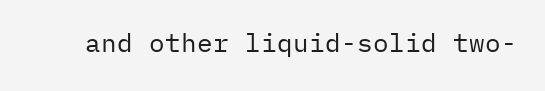and other liquid-solid two-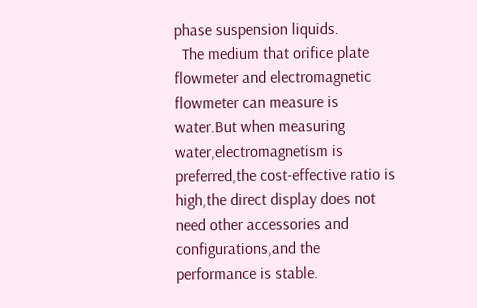phase suspension liquids.
  The medium that orifice plate flowmeter and electromagnetic flowmeter can measure is water.But when measuring water,electromagnetism is preferred,the cost-effective ratio is high,the direct display does not need other accessories and configurations,and the performance is stable.